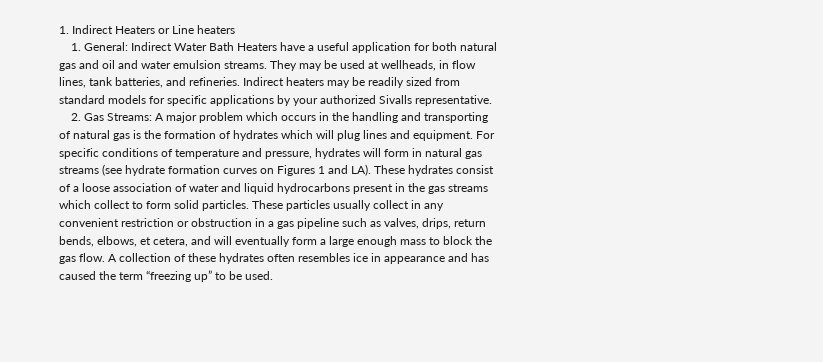1. Indirect Heaters or Line heaters
    1. General: Indirect Water Bath Heaters have a useful application for both natural gas and oil and water emulsion streams. They may be used at wellheads, in flow lines, tank batteries, and refineries. Indirect heaters may be readily sized from standard models for specific applications by your authorized Sivalls representative.
    2. Gas Streams: A major problem which occurs in the handling and transporting of natural gas is the formation of hydrates which will plug lines and equipment. For specific conditions of temperature and pressure, hydrates will form in natural gas streams (see hydrate formation curves on Figures 1 and LA). These hydrates consist of a loose association of water and liquid hydrocarbons present in the gas streams which collect to form solid particles. These particles usually collect in any convenient restriction or obstruction in a gas pipeline such as valves, drips, return bends, elbows, et cetera, and will eventually form a large enough mass to block the gas flow. A collection of these hydrates often resembles ice in appearance and has caused the term “freezing up” to be used.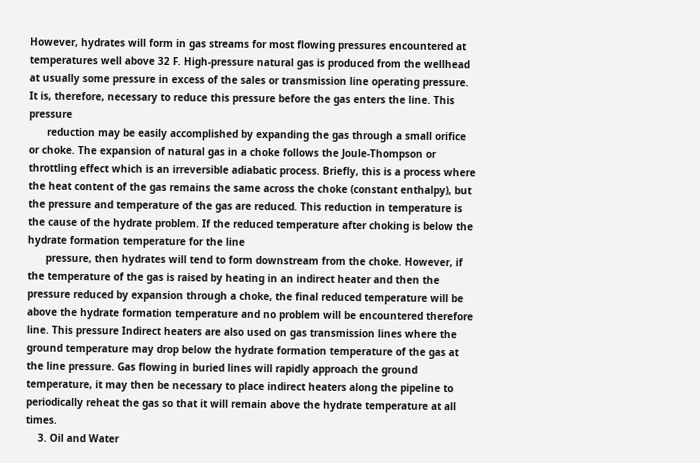However, hydrates will form in gas streams for most flowing pressures encountered at temperatures well above 32 F. High-pressure natural gas is produced from the wellhead at usually some pressure in excess of the sales or transmission line operating pressure. It is, therefore, necessary to reduce this pressure before the gas enters the line. This pressure
      reduction may be easily accomplished by expanding the gas through a small orifice or choke. The expansion of natural gas in a choke follows the Joule-Thompson or throttling effect which is an irreversible adiabatic process. Briefly, this is a process where the heat content of the gas remains the same across the choke (constant enthalpy), but the pressure and temperature of the gas are reduced. This reduction in temperature is the cause of the hydrate problem. If the reduced temperature after choking is below the hydrate formation temperature for the line
      pressure, then hydrates will tend to form downstream from the choke. However, if the temperature of the gas is raised by heating in an indirect heater and then the pressure reduced by expansion through a choke, the final reduced temperature will be above the hydrate formation temperature and no problem will be encountered therefore line. This pressure Indirect heaters are also used on gas transmission lines where the ground temperature may drop below the hydrate formation temperature of the gas at the line pressure. Gas flowing in buried lines will rapidly approach the ground temperature, it may then be necessary to place indirect heaters along the pipeline to periodically reheat the gas so that it will remain above the hydrate temperature at all times.
    3. Oil and Water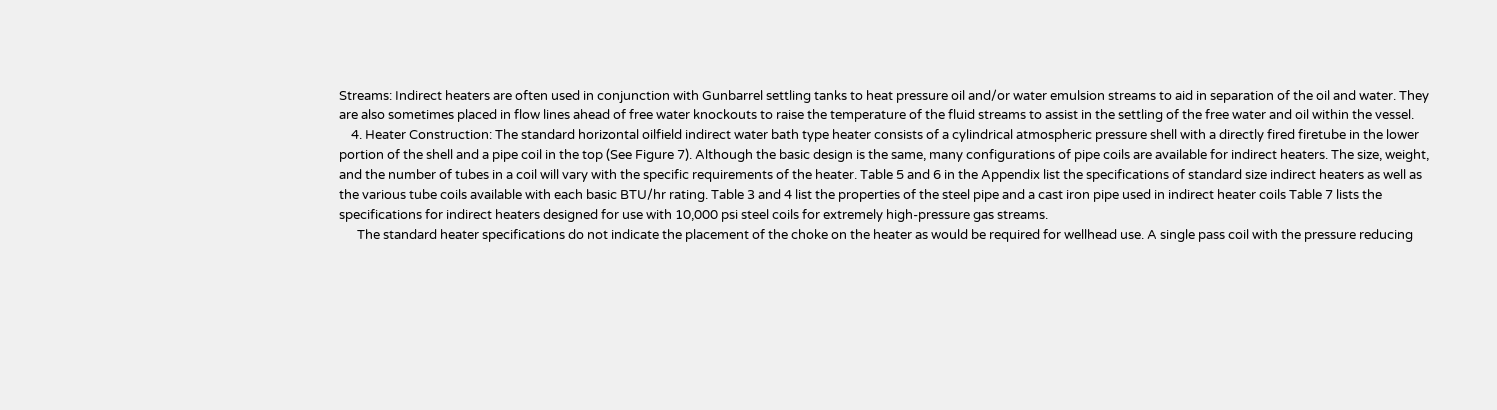Streams: Indirect heaters are often used in conjunction with Gunbarrel settling tanks to heat pressure oil and/or water emulsion streams to aid in separation of the oil and water. They are also sometimes placed in flow lines ahead of free water knockouts to raise the temperature of the fluid streams to assist in the settling of the free water and oil within the vessel.
    4. Heater Construction: The standard horizontal oilfield indirect water bath type heater consists of a cylindrical atmospheric pressure shell with a directly fired firetube in the lower portion of the shell and a pipe coil in the top (See Figure 7). Although the basic design is the same, many configurations of pipe coils are available for indirect heaters. The size, weight, and the number of tubes in a coil will vary with the specific requirements of the heater. Table 5 and 6 in the Appendix list the specifications of standard size indirect heaters as well as the various tube coils available with each basic BTU/hr rating. Table 3 and 4 list the properties of the steel pipe and a cast iron pipe used in indirect heater coils Table 7 lists the specifications for indirect heaters designed for use with 10,000 psi steel coils for extremely high-pressure gas streams.
      The standard heater specifications do not indicate the placement of the choke on the heater as would be required for wellhead use. A single pass coil with the pressure reducing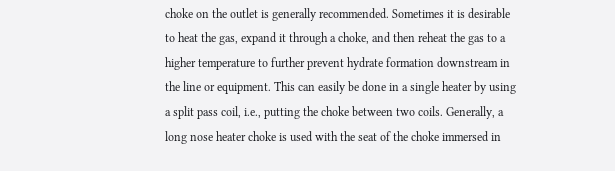choke on the outlet is generally recommended. Sometimes it is desirable to heat the gas, expand it through a choke, and then reheat the gas to a higher temperature to further prevent hydrate formation downstream in the line or equipment. This can easily be done in a single heater by using a split pass coil, i.e., putting the choke between two coils. Generally, a long nose heater choke is used with the seat of the choke immersed in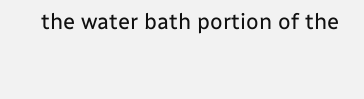the water bath portion of the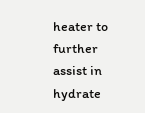heater to further assist in hydrate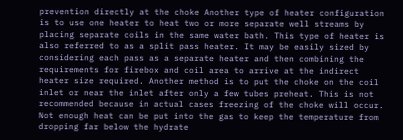prevention directly at the choke Another type of heater configuration is to use one heater to heat two or more separate well streams by placing separate coils in the same water bath. This type of heater is also referred to as a split pass heater. It may be easily sized by considering each pass as a separate heater and then combining the requirements for firebox and coil area to arrive at the indirect heater size required. Another method is to put the choke on the coil inlet or near the inlet after only a few tubes preheat. This is not recommended because in actual cases freezing of the choke will occur. Not enough heat can be put into the gas to keep the temperature from dropping far below the hydrate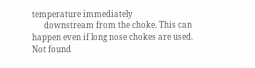temperature immediately
      downstream from the choke. This can happen even if long nose chokes are used.
Not found